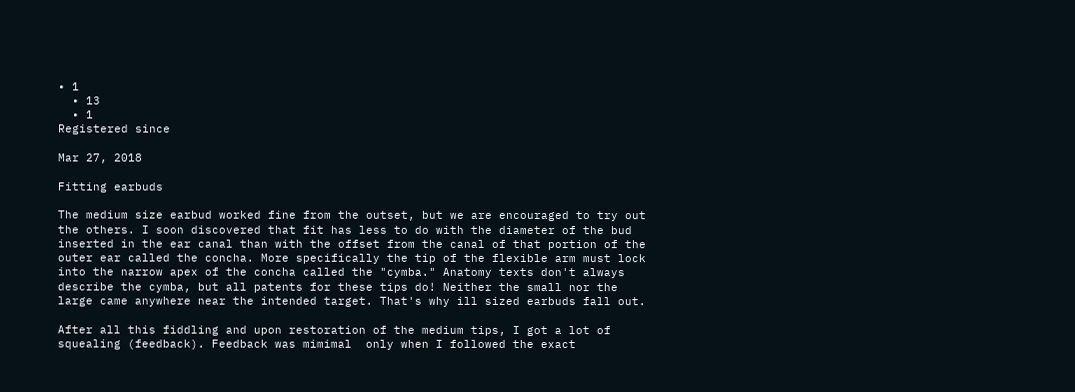• 1
  • 13
  • 1
Registered since

Mar 27, 2018

Fitting earbuds

The medium size earbud worked fine from the outset, but we are encouraged to try out the others. I soon discovered that fit has less to do with the diameter of the bud inserted in the ear canal than with the offset from the canal of that portion of the outer ear called the concha. More specifically the tip of the flexible arm must lock into the narrow apex of the concha called the "cymba." Anatomy texts don't always describe the cymba, but all patents for these tips do! Neither the small nor the large came anywhere near the intended target. That's why ill sized earbuds fall out.

After all this fiddling and upon restoration of the medium tips, I got a lot of squealing (feedback). Feedback was mimimal  only when I followed the exact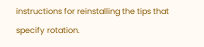instructions for reinstalling the tips that specify rotation.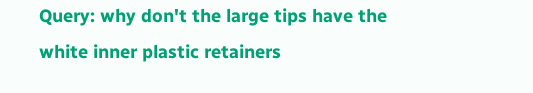Query: why don't the large tips have the white inner plastic retainers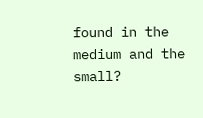found in the medium and the small?